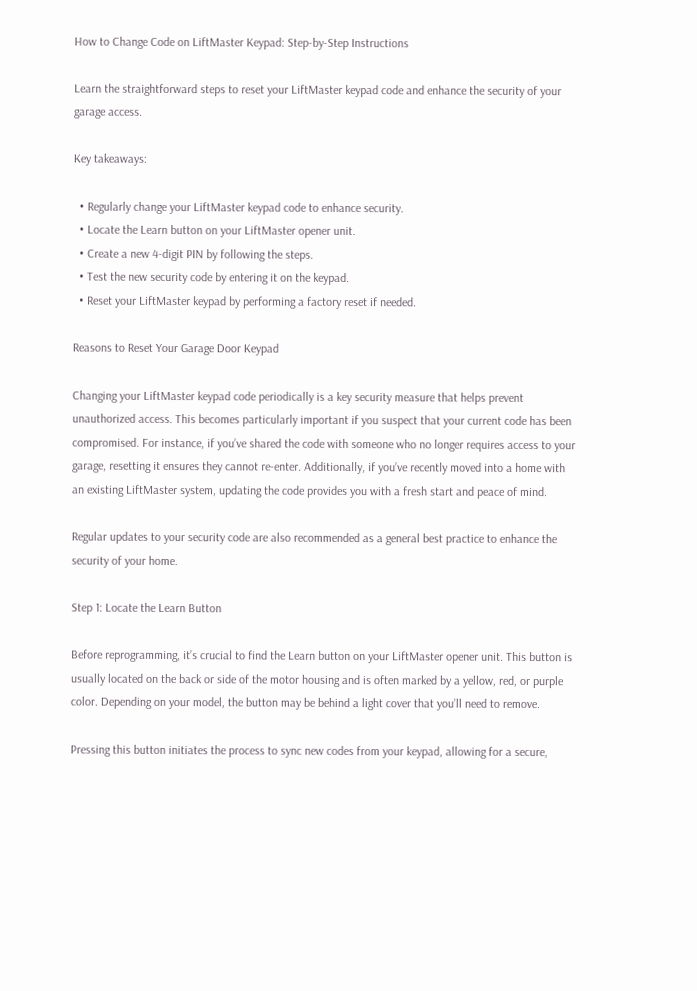How to Change Code on LiftMaster Keypad: Step-by-Step Instructions

Learn the straightforward steps to reset your LiftMaster keypad code and enhance the security of your garage access.

Key takeaways:

  • Regularly change your LiftMaster keypad code to enhance security.
  • Locate the Learn button on your LiftMaster opener unit.
  • Create a new 4-digit PIN by following the steps.
  • Test the new security code by entering it on the keypad.
  • Reset your LiftMaster keypad by performing a factory reset if needed.

Reasons to Reset Your Garage Door Keypad

Changing your LiftMaster keypad code periodically is a key security measure that helps prevent unauthorized access. This becomes particularly important if you suspect that your current code has been compromised. For instance, if you’ve shared the code with someone who no longer requires access to your garage, resetting it ensures they cannot re-enter. Additionally, if you’ve recently moved into a home with an existing LiftMaster system, updating the code provides you with a fresh start and peace of mind.

Regular updates to your security code are also recommended as a general best practice to enhance the security of your home.

Step 1: Locate the Learn Button

Before reprogramming, it’s crucial to find the Learn button on your LiftMaster opener unit. This button is usually located on the back or side of the motor housing and is often marked by a yellow, red, or purple color. Depending on your model, the button may be behind a light cover that you’ll need to remove.

Pressing this button initiates the process to sync new codes from your keypad, allowing for a secure,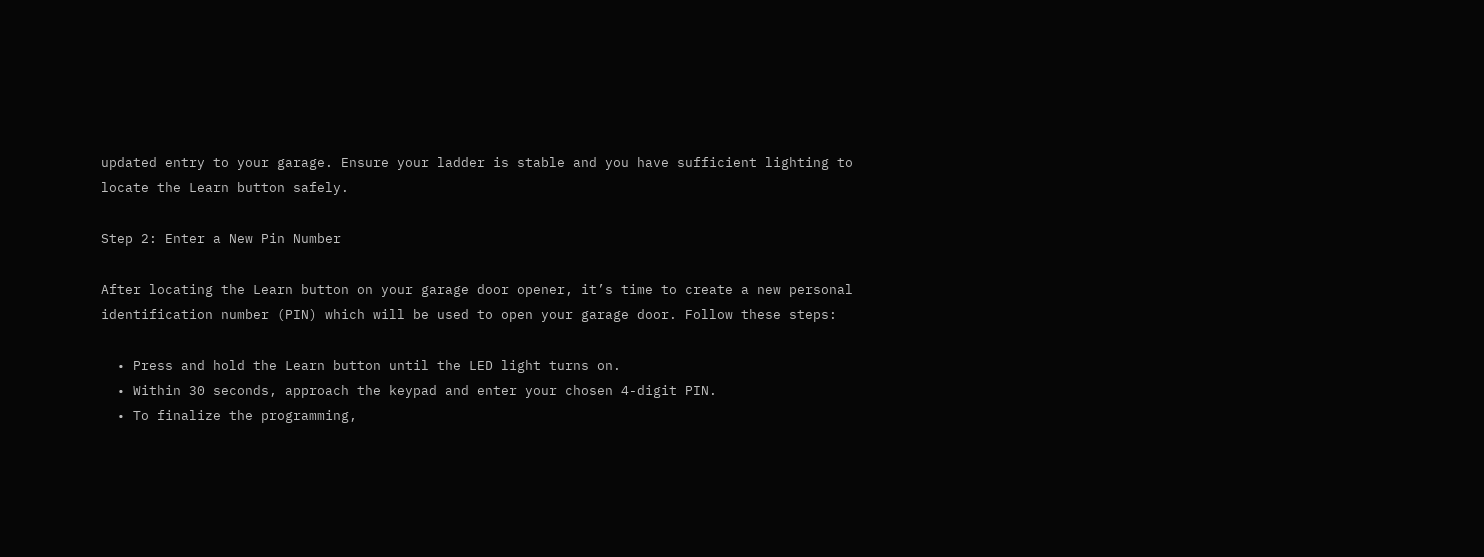updated entry to your garage. Ensure your ladder is stable and you have sufficient lighting to locate the Learn button safely.

Step 2: Enter a New Pin Number

After locating the Learn button on your garage door opener, it’s time to create a new personal identification number (PIN) which will be used to open your garage door. Follow these steps:

  • Press and hold the Learn button until the LED light turns on.
  • Within 30 seconds, approach the keypad and enter your chosen 4-digit PIN.
  • To finalize the programming,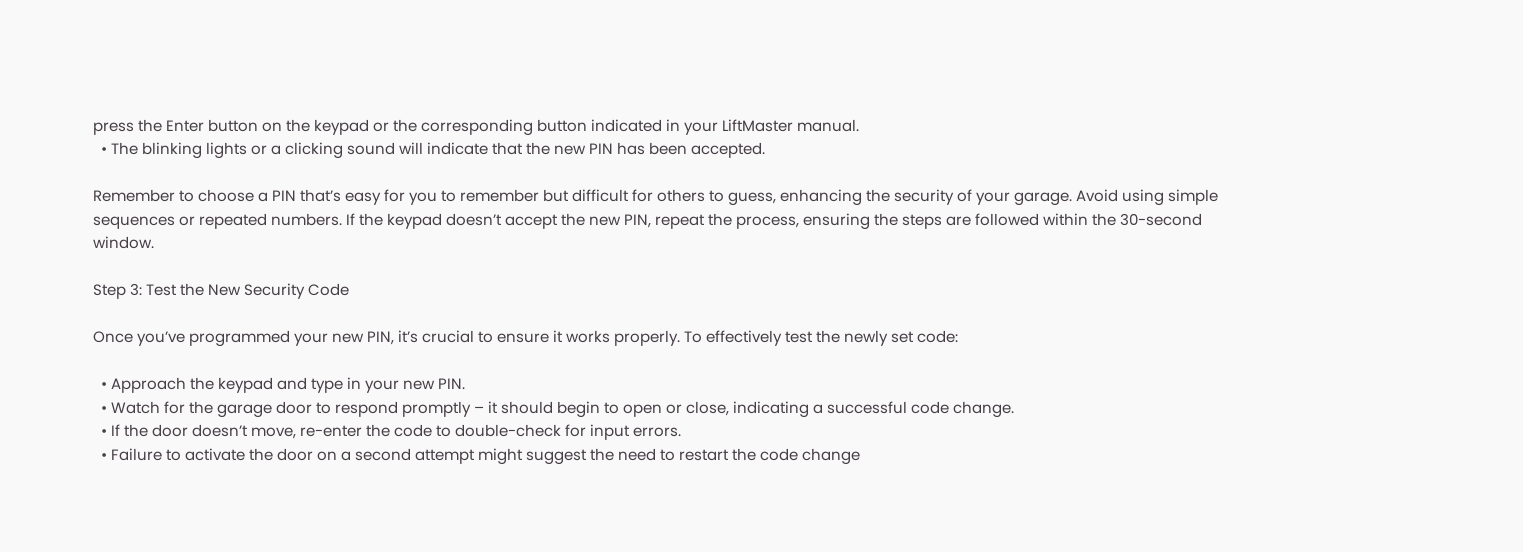press the Enter button on the keypad or the corresponding button indicated in your LiftMaster manual.
  • The blinking lights or a clicking sound will indicate that the new PIN has been accepted.

Remember to choose a PIN that’s easy for you to remember but difficult for others to guess, enhancing the security of your garage. Avoid using simple sequences or repeated numbers. If the keypad doesn’t accept the new PIN, repeat the process, ensuring the steps are followed within the 30-second window.

Step 3: Test the New Security Code

Once you’ve programmed your new PIN, it’s crucial to ensure it works properly. To effectively test the newly set code:

  • Approach the keypad and type in your new PIN.
  • Watch for the garage door to respond promptly – it should begin to open or close, indicating a successful code change.
  • If the door doesn’t move, re-enter the code to double-check for input errors.
  • Failure to activate the door on a second attempt might suggest the need to restart the code change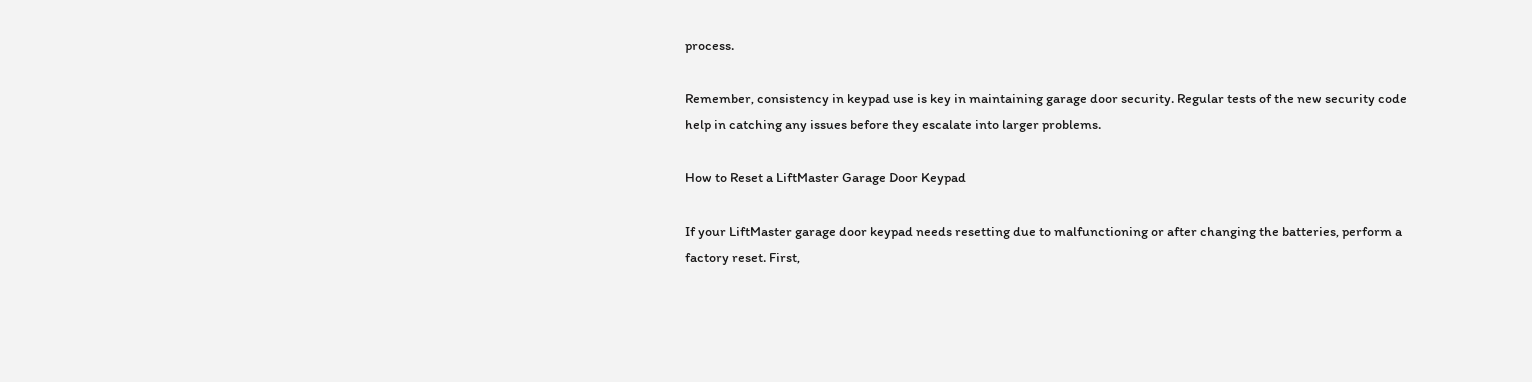process.

Remember, consistency in keypad use is key in maintaining garage door security. Regular tests of the new security code help in catching any issues before they escalate into larger problems.

How to Reset a LiftMaster Garage Door Keypad

If your LiftMaster garage door keypad needs resetting due to malfunctioning or after changing the batteries, perform a factory reset. First,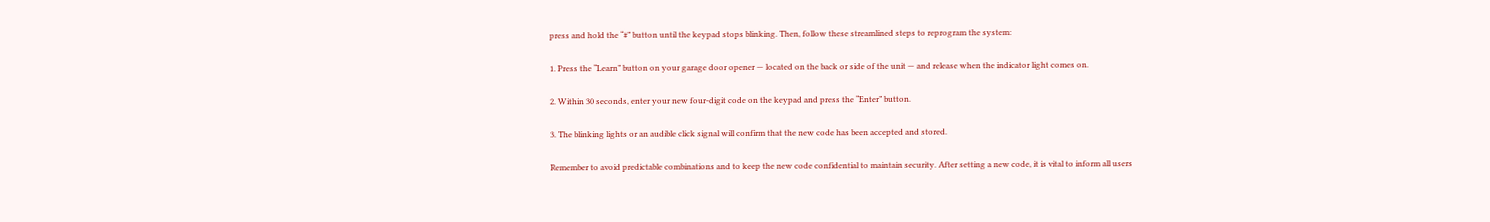press and hold the “#” button until the keypad stops blinking. Then, follow these streamlined steps to reprogram the system:

1. Press the “Learn” button on your garage door opener — located on the back or side of the unit — and release when the indicator light comes on.

2. Within 30 seconds, enter your new four-digit code on the keypad and press the “Enter” button.

3. The blinking lights or an audible click signal will confirm that the new code has been accepted and stored.

Remember to avoid predictable combinations and to keep the new code confidential to maintain security. After setting a new code, it is vital to inform all users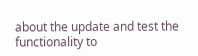about the update and test the functionality to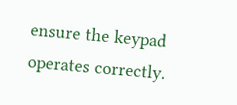ensure the keypad operates correctly.